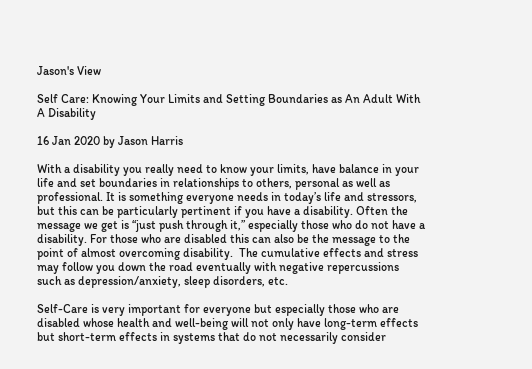Jason's View

Self Care: Knowing Your Limits and Setting Boundaries as An Adult With A Disability

16 Jan 2020 by Jason Harris

With a disability you really need to know your limits, have balance in your life and set boundaries in relationships to others, personal as well as professional. It is something everyone needs in today’s life and stressors, but this can be particularly pertinent if you have a disability. Often the message we get is “just push through it,” especially those who do not have a disability. For those who are disabled this can also be the message to the point of almost overcoming disability.  The cumulative effects and stress may follow you down the road eventually with negative repercussions such as depression/anxiety, sleep disorders, etc.

Self-Care is very important for everyone but especially those who are disabled whose health and well-being will not only have long-term effects but short-term effects in systems that do not necessarily consider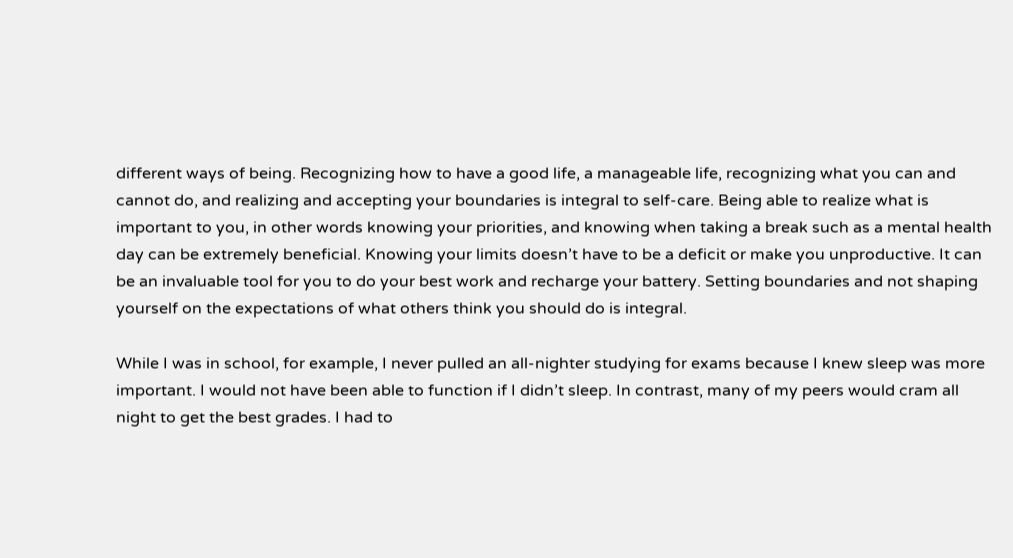different ways of being. Recognizing how to have a good life, a manageable life, recognizing what you can and cannot do, and realizing and accepting your boundaries is integral to self-care. Being able to realize what is important to you, in other words knowing your priorities, and knowing when taking a break such as a mental health day can be extremely beneficial. Knowing your limits doesn’t have to be a deficit or make you unproductive. It can be an invaluable tool for you to do your best work and recharge your battery. Setting boundaries and not shaping yourself on the expectations of what others think you should do is integral.

While I was in school, for example, I never pulled an all-nighter studying for exams because I knew sleep was more important. I would not have been able to function if I didn’t sleep. In contrast, many of my peers would cram all night to get the best grades. I had to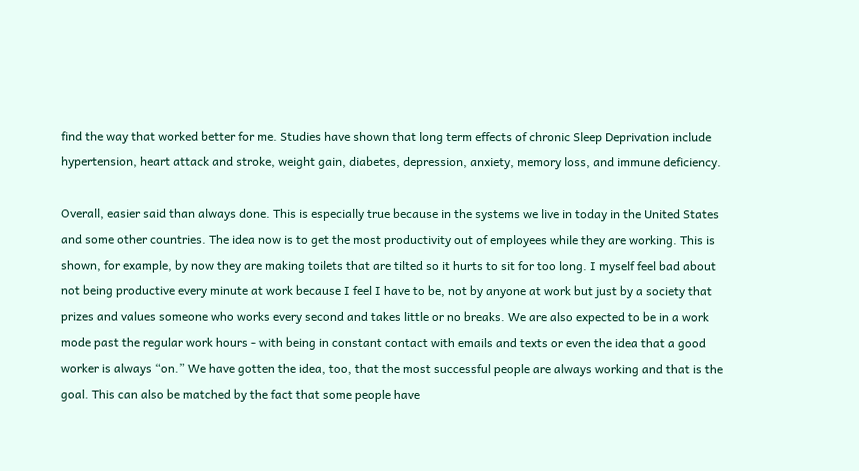find the way that worked better for me. Studies have shown that long term effects of chronic Sleep Deprivation include hypertension, heart attack and stroke, weight gain, diabetes, depression, anxiety, memory loss, and immune deficiency.

Overall, easier said than always done. This is especially true because in the systems we live in today in the United States and some other countries. The idea now is to get the most productivity out of employees while they are working. This is shown, for example, by now they are making toilets that are tilted so it hurts to sit for too long. I myself feel bad about not being productive every minute at work because I feel I have to be, not by anyone at work but just by a society that prizes and values someone who works every second and takes little or no breaks. We are also expected to be in a work mode past the regular work hours - with being in constant contact with emails and texts or even the idea that a good worker is always “on.” We have gotten the idea, too, that the most successful people are always working and that is the goal. This can also be matched by the fact that some people have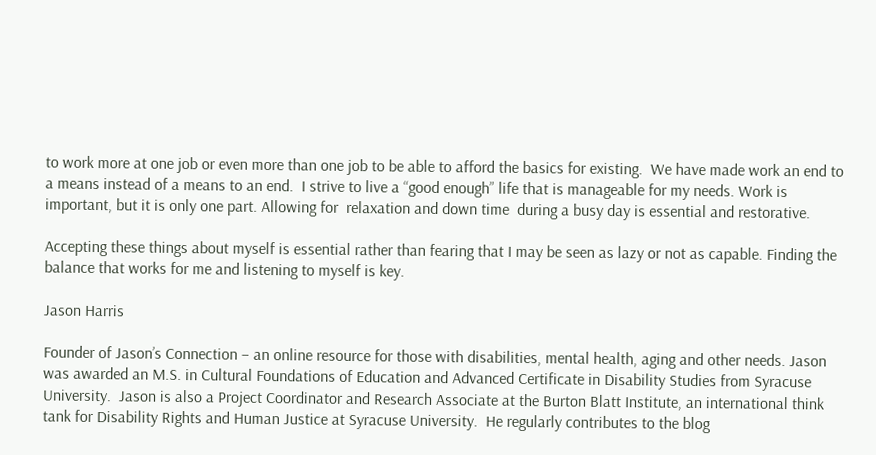to work more at one job or even more than one job to be able to afford the basics for existing.  We have made work an end to a means instead of a means to an end.  I strive to live a “good enough” life that is manageable for my needs. Work is important, but it is only one part. Allowing for  relaxation and down time  during a busy day is essential and restorative.

Accepting these things about myself is essential rather than fearing that I may be seen as lazy or not as capable. Finding the balance that works for me and listening to myself is key.

Jason Harris

Founder of Jason’s Connection – an online resource for those with disabilities, mental health, aging and other needs. Jason was awarded an M.S. in Cultural Foundations of Education and Advanced Certificate in Disability Studies from Syracuse University.  Jason is also a Project Coordinator and Research Associate at the Burton Blatt Institute, an international think tank for Disability Rights and Human Justice at Syracuse University.  He regularly contributes to the blog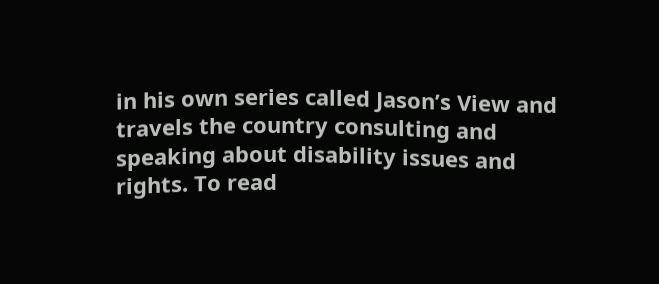in his own series called Jason’s View and travels the country consulting and speaking about disability issues and rights. To read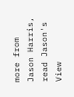more from Jason Harris, read Jason's View